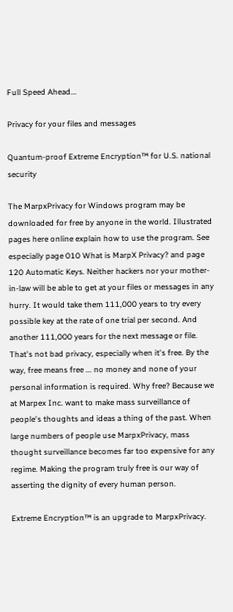Full Speed Ahead...

Privacy for your files and messages

Quantum-proof Extreme Encryption™ for U.S. national security

The MarpxPrivacy for Windows program may be downloaded for free by anyone in the world. Illustrated pages here online explain how to use the program. See especially page 010 What is MarpX Privacy? and page 120 Automatic Keys. Neither hackers nor your mother-in-law will be able to get at your files or messages in any hurry. It would take them 111,000 years to try every possible key at the rate of one trial per second. And another 111,000 years for the next message or file. That's not bad privacy, especially when it's free. By the way, free means free ... no money and none of your personal information is required. Why free? Because we at Marpex Inc. want to make mass surveillance of people's thoughts and ideas a thing of the past. When large numbers of people use MarpxPrivacy, mass thought surveillance becomes far too expensive for any regime. Making the program truly free is our way of asserting the dignity of every human person.

Extreme Encryption™ is an upgrade to MarpxPrivacy.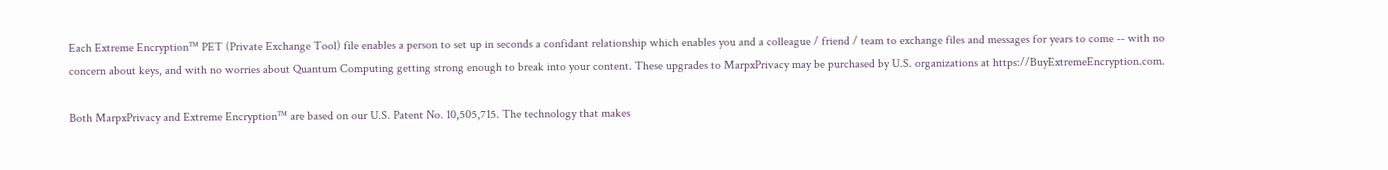Each Extreme Encryption™ PET (Private Exchange Tool) file enables a person to set up in seconds a confidant relationship which enables you and a colleague / friend / team to exchange files and messages for years to come -- with no concern about keys, and with no worries about Quantum Computing getting strong enough to break into your content. These upgrades to MarpxPrivacy may be purchased by U.S. organizations at https://BuyExtremeEncryption.com.

Both MarpxPrivacy and Extreme Encryption™ are based on our U.S. Patent No. 10,505,715. The technology that makes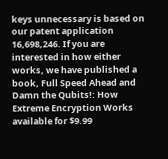keys unnecessary is based on our patent application 16,698,246. If you are interested in how either works, we have published a book, Full Speed Ahead and Damn the Qubits!: How Extreme Encryption Works available for $9.99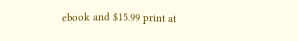ebook and $15.99 print at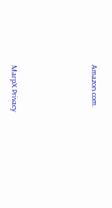Amazon.com.







MarpX Privacy